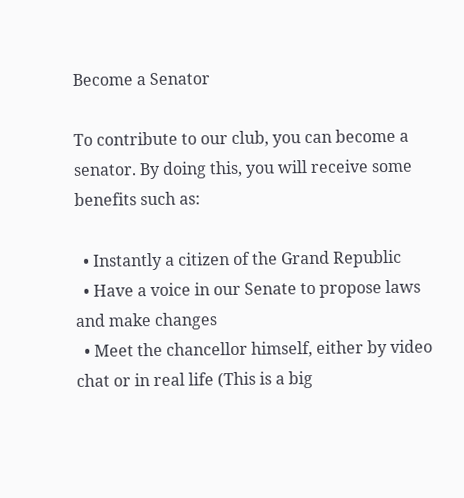Become a Senator

To contribute to our club, you can become a senator. By doing this, you will receive some benefits such as:

  • Instantly a citizen of the Grand Republic
  • Have a voice in our Senate to propose laws and make changes
  • Meet the chancellor himself, either by video chat or in real life (This is a big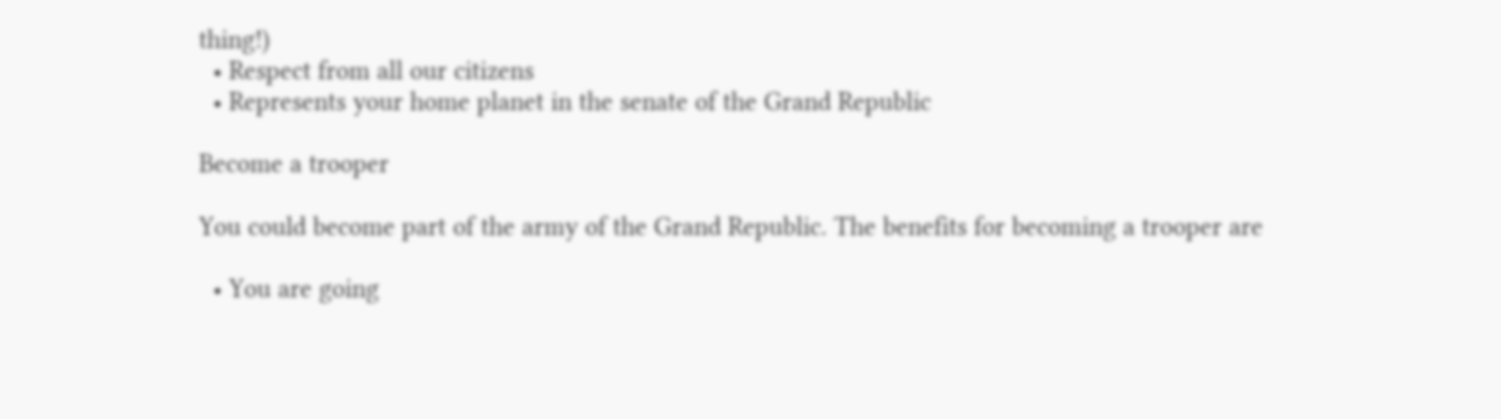thing!)
  • Respect from all our citizens
  • Represents your home planet in the senate of the Grand Republic

Become a trooper

You could become part of the army of the Grand Republic. The benefits for becoming a trooper are

  • You are going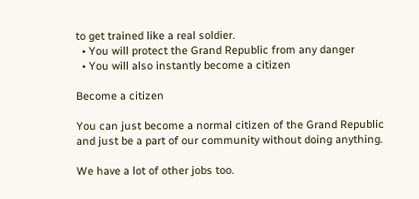to get trained like a real soldier.
  • You will protect the Grand Republic from any danger
  • You will also instantly become a citizen

Become a citizen

You can just become a normal citizen of the Grand Republic and just be a part of our community without doing anything.

We have a lot of other jobs too.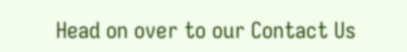Head on over to our Contact Us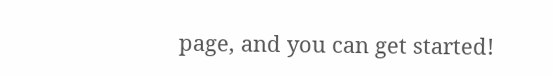page, and you can get started!